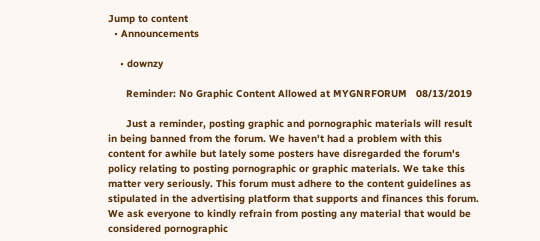Jump to content
  • Announcements

    • downzy

      Reminder: No Graphic Content Allowed at MYGNRFORUM   08/13/2019

      Just a reminder, posting graphic and pornographic materials will result in being banned from the forum. We haven't had a problem with this content for awhile but lately some posters have disregarded the forum's policy relating to posting pornographic or graphic materials. We take this matter very seriously. This forum must adhere to the content guidelines as stipulated in the advertising platform that supports and finances this forum. We ask everyone to kindly refrain from posting any material that would be considered pornographic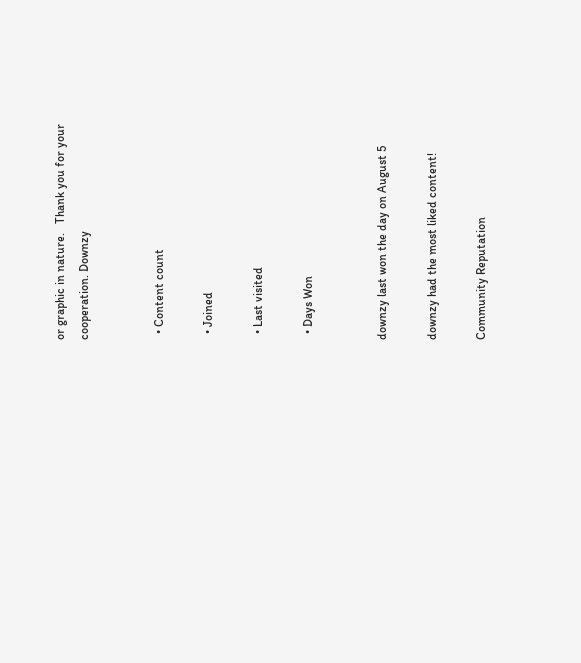or graphic in nature.   Thank you for your cooperation. Downzy


  • Content count

  • Joined

  • Last visited

  • Days Won


downzy last won the day on August 5

downzy had the most liked content!

Community Reputation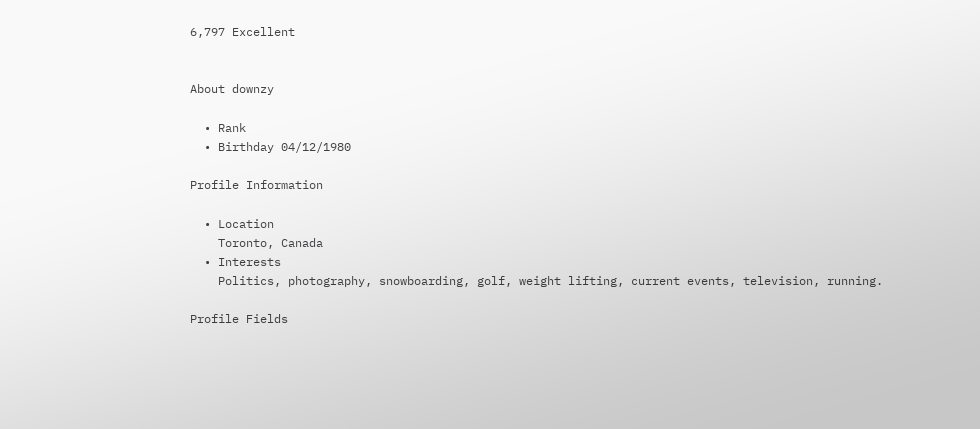6,797 Excellent


About downzy

  • Rank
  • Birthday 04/12/1980

Profile Information

  • Location
    Toronto, Canada
  • Interests
    Politics, photography, snowboarding, golf, weight lifting, current events, television, running.

Profile Fields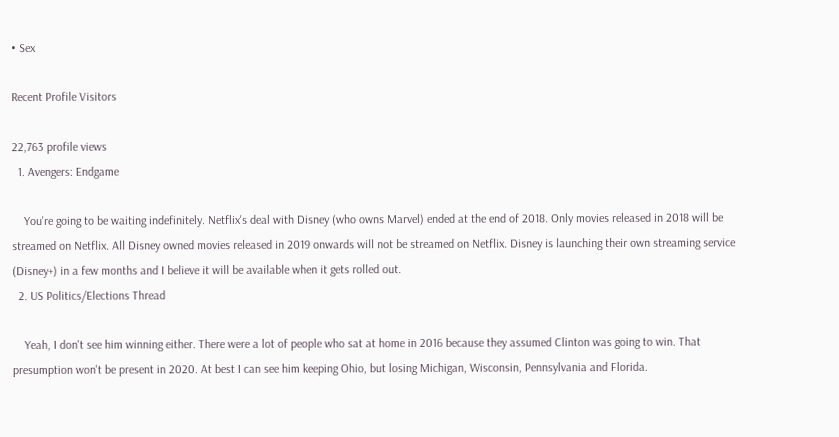• Sex

Recent Profile Visitors

22,763 profile views
  1. Avengers: Endgame

    You're going to be waiting indefinitely. Netflix's deal with Disney (who owns Marvel) ended at the end of 2018. Only movies released in 2018 will be streamed on Netflix. All Disney owned movies released in 2019 onwards will not be streamed on Netflix. Disney is launching their own streaming service (Disney+) in a few months and I believe it will be available when it gets rolled out.
  2. US Politics/Elections Thread

    Yeah, I don't see him winning either. There were a lot of people who sat at home in 2016 because they assumed Clinton was going to win. That presumption won't be present in 2020. At best I can see him keeping Ohio, but losing Michigan, Wisconsin, Pennsylvania and Florida.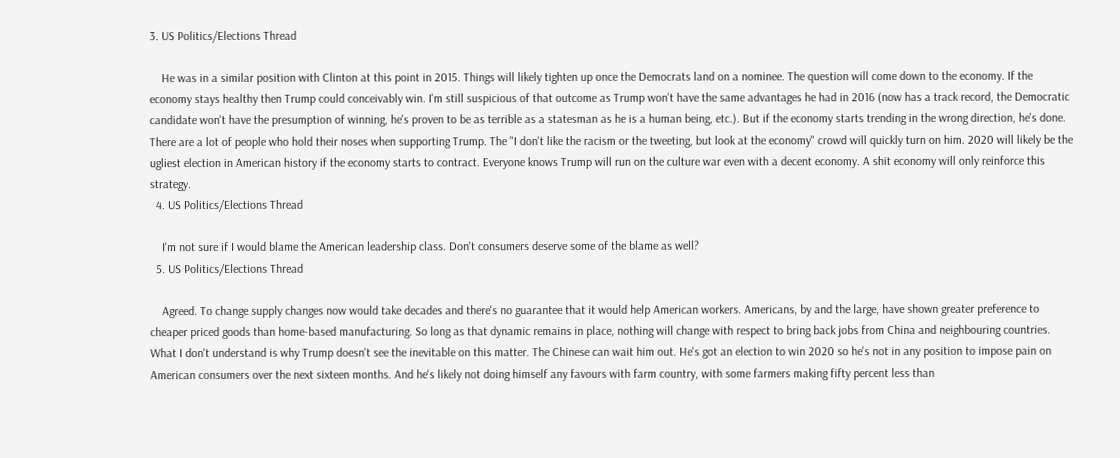3. US Politics/Elections Thread

    He was in a similar position with Clinton at this point in 2015. Things will likely tighten up once the Democrats land on a nominee. The question will come down to the economy. If the economy stays healthy then Trump could conceivably win. I'm still suspicious of that outcome as Trump won't have the same advantages he had in 2016 (now has a track record, the Democratic candidate won't have the presumption of winning, he's proven to be as terrible as a statesman as he is a human being, etc.). But if the economy starts trending in the wrong direction, he's done. There are a lot of people who hold their noses when supporting Trump. The "I don't like the racism or the tweeting, but look at the economy" crowd will quickly turn on him. 2020 will likely be the ugliest election in American history if the economy starts to contract. Everyone knows Trump will run on the culture war even with a decent economy. A shit economy will only reinforce this strategy.
  4. US Politics/Elections Thread

    I'm not sure if I would blame the American leadership class. Don't consumers deserve some of the blame as well?
  5. US Politics/Elections Thread

    Agreed. To change supply changes now would take decades and there's no guarantee that it would help American workers. Americans, by and the large, have shown greater preference to cheaper priced goods than home-based manufacturing. So long as that dynamic remains in place, nothing will change with respect to bring back jobs from China and neighbouring countries. What I don't understand is why Trump doesn't see the inevitable on this matter. The Chinese can wait him out. He's got an election to win 2020 so he's not in any position to impose pain on American consumers over the next sixteen months. And he's likely not doing himself any favours with farm country, with some farmers making fifty percent less than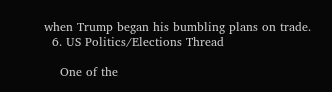when Trump began his bumbling plans on trade.
  6. US Politics/Elections Thread

    One of the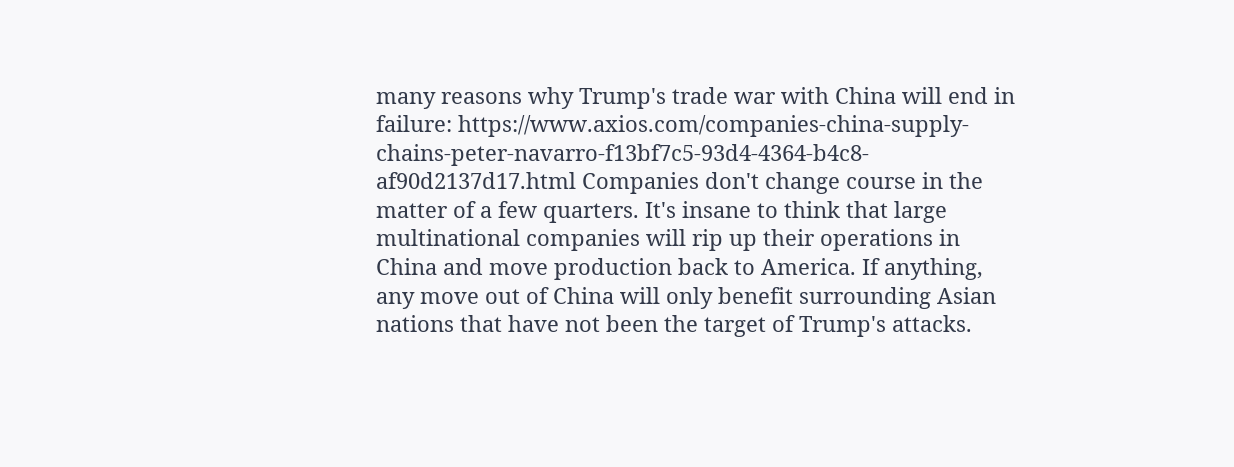many reasons why Trump's trade war with China will end in failure: https://www.axios.com/companies-china-supply-chains-peter-navarro-f13bf7c5-93d4-4364-b4c8-af90d2137d17.html Companies don't change course in the matter of a few quarters. It's insane to think that large multinational companies will rip up their operations in China and move production back to America. If anything, any move out of China will only benefit surrounding Asian nations that have not been the target of Trump's attacks.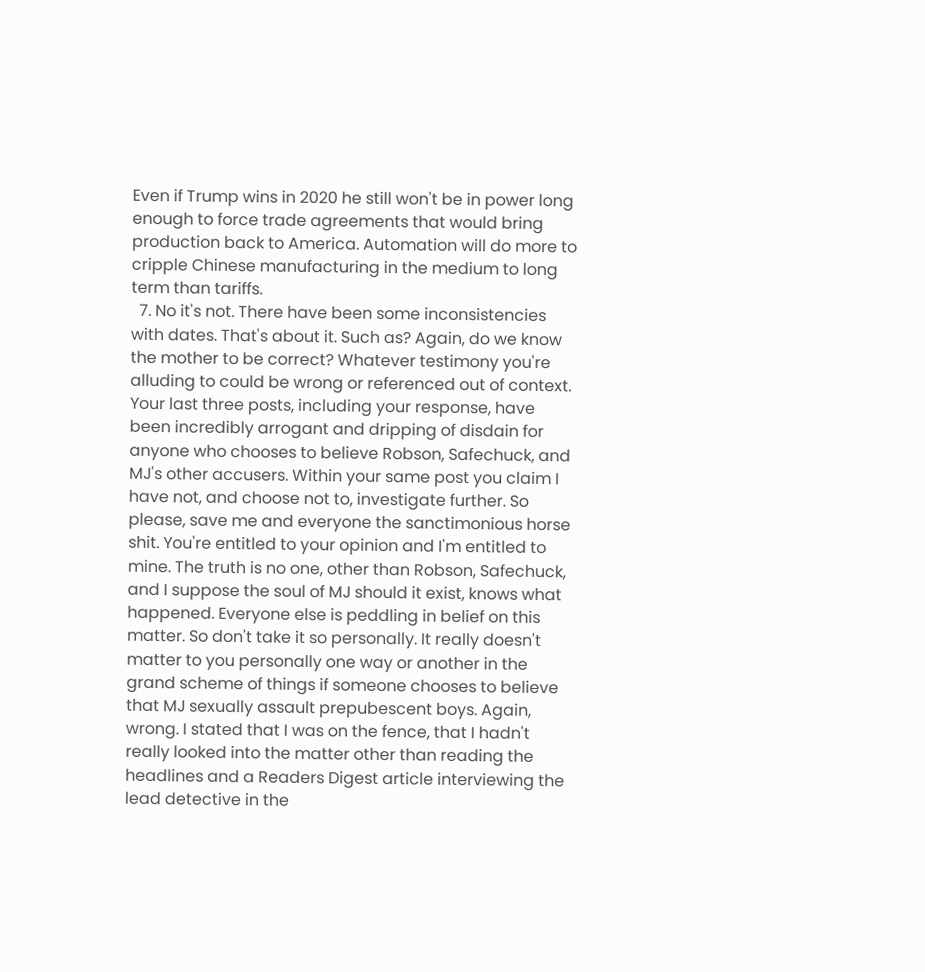Even if Trump wins in 2020 he still won't be in power long enough to force trade agreements that would bring production back to America. Automation will do more to cripple Chinese manufacturing in the medium to long term than tariffs.
  7. No it's not. There have been some inconsistencies with dates. That's about it. Such as? Again, do we know the mother to be correct? Whatever testimony you're alluding to could be wrong or referenced out of context. Your last three posts, including your response, have been incredibly arrogant and dripping of disdain for anyone who chooses to believe Robson, Safechuck, and MJ's other accusers. Within your same post you claim I have not, and choose not to, investigate further. So please, save me and everyone the sanctimonious horse shit. You're entitled to your opinion and I'm entitled to mine. The truth is no one, other than Robson, Safechuck, and I suppose the soul of MJ should it exist, knows what happened. Everyone else is peddling in belief on this matter. So don't take it so personally. It really doesn't matter to you personally one way or another in the grand scheme of things if someone chooses to believe that MJ sexually assault prepubescent boys. Again, wrong. I stated that I was on the fence, that I hadn't really looked into the matter other than reading the headlines and a Readers Digest article interviewing the lead detective in the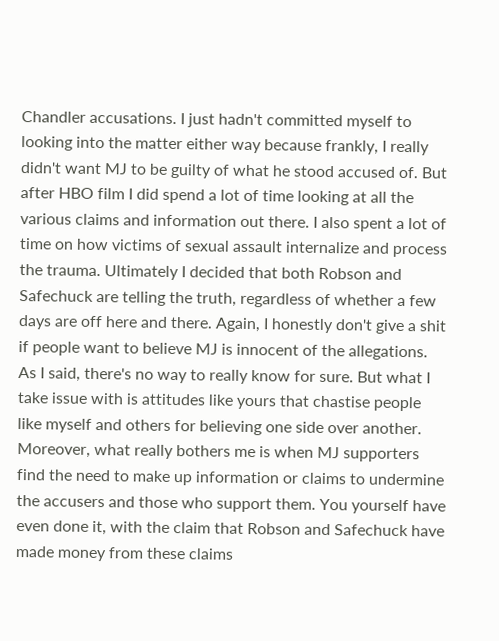Chandler accusations. I just hadn't committed myself to looking into the matter either way because frankly, I really didn't want MJ to be guilty of what he stood accused of. But after HBO film I did spend a lot of time looking at all the various claims and information out there. I also spent a lot of time on how victims of sexual assault internalize and process the trauma. Ultimately I decided that both Robson and Safechuck are telling the truth, regardless of whether a few days are off here and there. Again, I honestly don't give a shit if people want to believe MJ is innocent of the allegations. As I said, there's no way to really know for sure. But what I take issue with is attitudes like yours that chastise people like myself and others for believing one side over another. Moreover, what really bothers me is when MJ supporters find the need to make up information or claims to undermine the accusers and those who support them. You yourself have even done it, with the claim that Robson and Safechuck have made money from these claims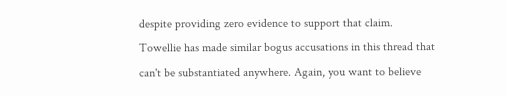despite providing zero evidence to support that claim. Towellie has made similar bogus accusations in this thread that can't be substantiated anywhere. Again, you want to believe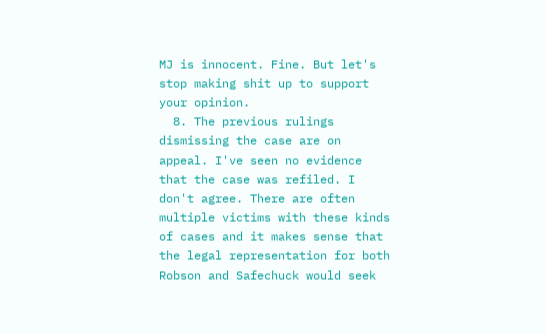MJ is innocent. Fine. But let's stop making shit up to support your opinion.
  8. The previous rulings dismissing the case are on appeal. I've seen no evidence that the case was refiled. I don't agree. There are often multiple victims with these kinds of cases and it makes sense that the legal representation for both Robson and Safechuck would seek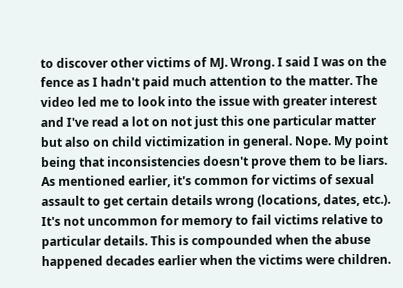to discover other victims of MJ. Wrong. I said I was on the fence as I hadn't paid much attention to the matter. The video led me to look into the issue with greater interest and I've read a lot on not just this one particular matter but also on child victimization in general. Nope. My point being that inconsistencies doesn't prove them to be liars. As mentioned earlier, it's common for victims of sexual assault to get certain details wrong (locations, dates, etc.). It's not uncommon for memory to fail victims relative to particular details. This is compounded when the abuse happened decades earlier when the victims were children.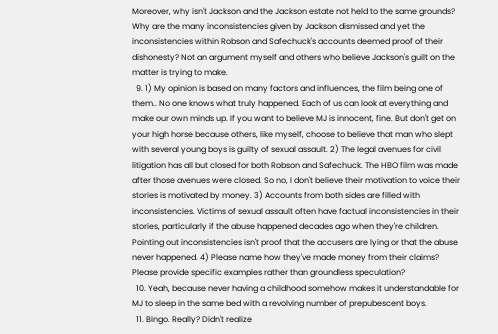Moreover, why isn't Jackson and the Jackson estate not held to the same grounds? Why are the many inconsistencies given by Jackson dismissed and yet the inconsistencies within Robson and Safechuck's accounts deemed proof of their dishonesty? Not an argument myself and others who believe Jackson's guilt on the matter is trying to make.
  9. 1) My opinion is based on many factors and influences, the film being one of them.. No one knows what truly happened. Each of us can look at everything and make our own minds up. If you want to believe MJ is innocent, fine. But don't get on your high horse because others, like myself, choose to believe that man who slept with several young boys is guilty of sexual assault. 2) The legal avenues for civil litigation has all but closed for both Robson and Safechuck. The HBO film was made after those avenues were closed. So no, I don't believe their motivation to voice their stories is motivated by money. 3) Accounts from both sides are filled with inconsistencies. Victims of sexual assault often have factual inconsistencies in their stories, particularly if the abuse happened decades ago when they're children. Pointing out inconsistencies isn't proof that the accusers are lying or that the abuse never happened. 4) Please name how they've made money from their claims? Please provide specific examples rather than groundless speculation?
  10. Yeah, because never having a childhood somehow makes it understandable for MJ to sleep in the same bed with a revolving number of prepubescent boys.
  11. Bingo. Really? Didn't realize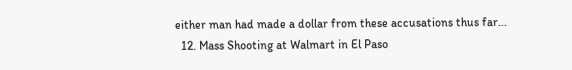either man had made a dollar from these accusations thus far...
  12. Mass Shooting at Walmart in El Paso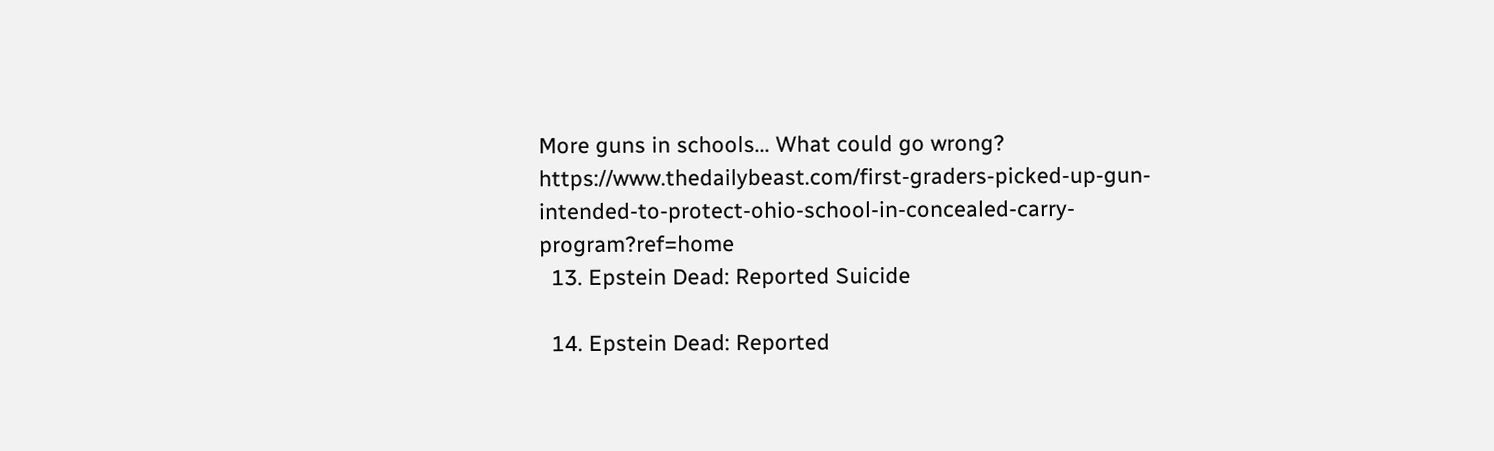More guns in schools... What could go wrong? https://www.thedailybeast.com/first-graders-picked-up-gun-intended-to-protect-ohio-school-in-concealed-carry-program?ref=home
  13. Epstein Dead: Reported Suicide

  14. Epstein Dead: Reported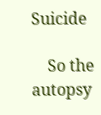Suicide

    So the autopsy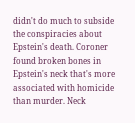didn't do much to subside the conspiracies about Epstein's death. Coroner found broken bones in Epstein's neck that's more associated with homicide than murder. Neck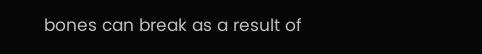bones can break as a result of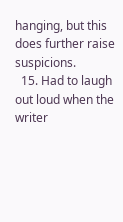hanging, but this does further raise suspicions.
  15. Had to laugh out loud when the writer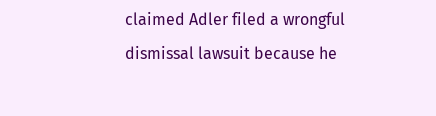claimed Adler filed a wrongful dismissal lawsuit because he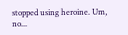stopped using heroine. Um, no...